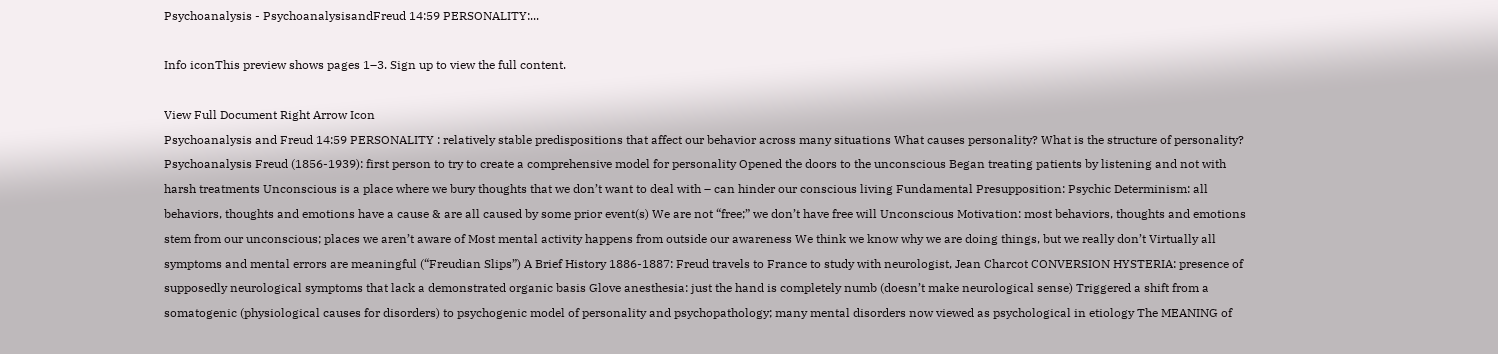Psychoanalysis - PsychoanalysisandFreud 14:59 PERSONALITY:...

Info iconThis preview shows pages 1–3. Sign up to view the full content.

View Full Document Right Arrow Icon
Psychoanalysis and Freud 14:59 PERSONALITY : relatively stable predispositions that affect our behavior across many situations What causes personality? What is the structure of personality? Psychoanalysis Freud (1856-1939): first person to try to create a comprehensive model for personality Opened the doors to the unconscious Began treating patients by listening and not with harsh treatments Unconscious is a place where we bury thoughts that we don’t want to deal with – can hinder our conscious living Fundamental Presupposition: Psychic Determinism: all behaviors, thoughts and emotions have a cause & are all caused by some prior event(s) We are not “free;” we don’t have free will Unconscious Motivation: most behaviors, thoughts and emotions stem from our unconscious; places we aren’t aware of Most mental activity happens from outside our awareness We think we know why we are doing things, but we really don’t Virtually all symptoms and mental errors are meaningful (“Freudian Slips”) A Brief History 1886-1887: Freud travels to France to study with neurologist, Jean Charcot CONVERSION HYSTERIA: presence of supposedly neurological symptoms that lack a demonstrated organic basis Glove anesthesia: just the hand is completely numb (doesn’t make neurological sense) Triggered a shift from a somatogenic (physiological causes for disorders) to psychogenic model of personality and psychopathology; many mental disorders now viewed as psychological in etiology The MEANING of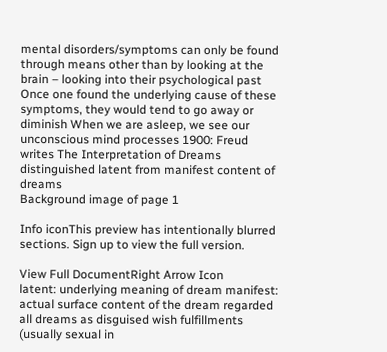mental disorders/symptoms can only be found through means other than by looking at the brain – looking into their psychological past Once one found the underlying cause of these symptoms, they would tend to go away or diminish When we are asleep, we see our unconscious mind processes 1900: Freud writes The Interpretation of Dreams distinguished latent from manifest content of dreams
Background image of page 1

Info iconThis preview has intentionally blurred sections. Sign up to view the full version.

View Full DocumentRight Arrow Icon
latent: underlying meaning of dream manifest: actual surface content of the dream regarded all dreams as disguised wish fulfillments (usually sexual in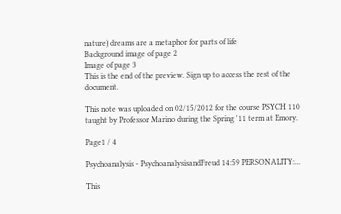nature) dreams are a metaphor for parts of life
Background image of page 2
Image of page 3
This is the end of the preview. Sign up to access the rest of the document.

This note was uploaded on 02/15/2012 for the course PSYCH 110 taught by Professor Marino during the Spring '11 term at Emory.

Page1 / 4

Psychoanalysis - PsychoanalysisandFreud 14:59 PERSONALITY:...

This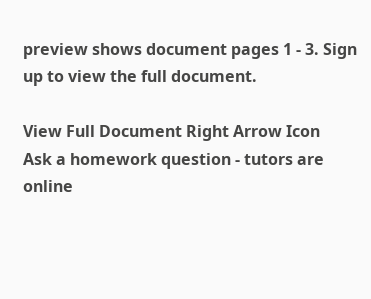preview shows document pages 1 - 3. Sign up to view the full document.

View Full Document Right Arrow Icon
Ask a homework question - tutors are online